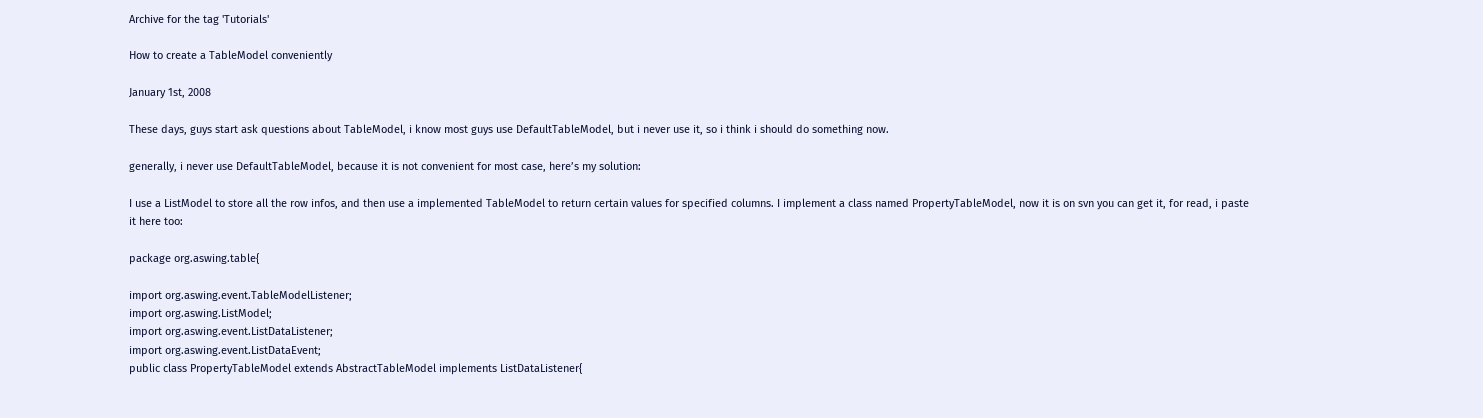Archive for the tag 'Tutorials'

How to create a TableModel conveniently

January 1st, 2008

These days, guys start ask questions about TableModel, i know most guys use DefaultTableModel, but i never use it, so i think i should do something now.

generally, i never use DefaultTableModel, because it is not convenient for most case, here’s my solution:

I use a ListModel to store all the row infos, and then use a implemented TableModel to return certain values for specified columns. I implement a class named PropertyTableModel, now it is on svn you can get it, for read, i paste it here too:

package org.aswing.table{

import org.aswing.event.TableModelListener;
import org.aswing.ListModel;
import org.aswing.event.ListDataListener;
import org.aswing.event.ListDataEvent;
public class PropertyTableModel extends AbstractTableModel implements ListDataListener{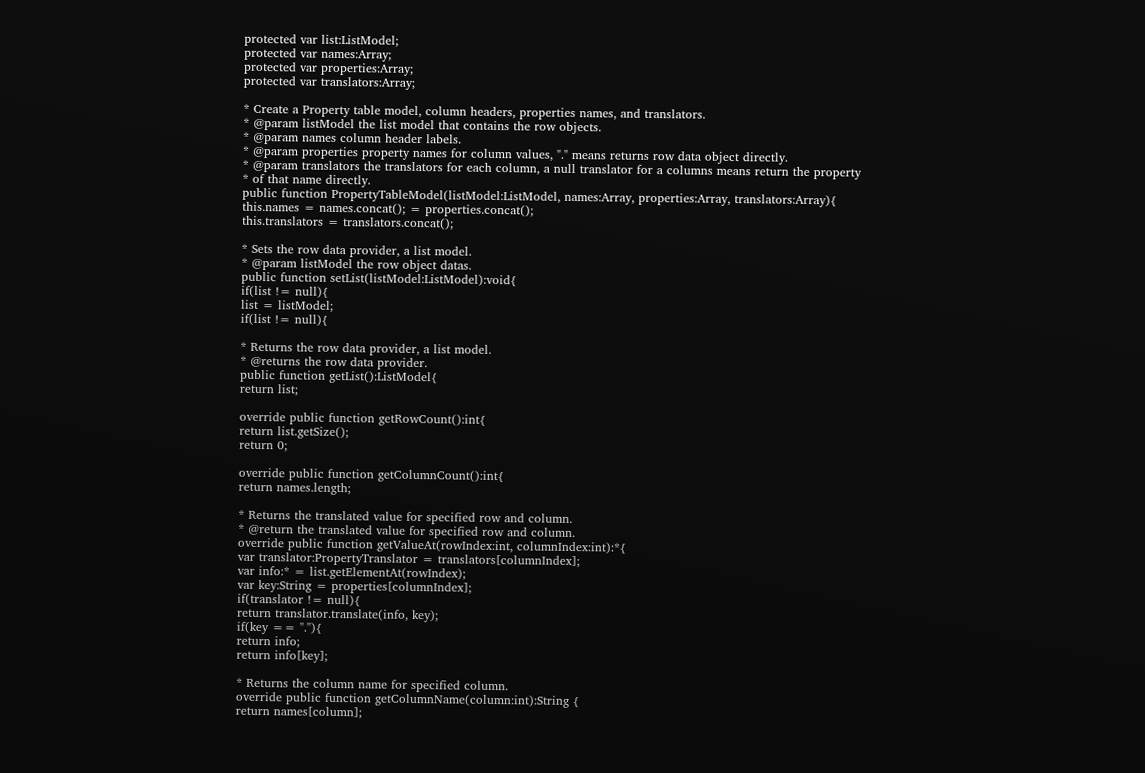protected var list:ListModel;
protected var names:Array;
protected var properties:Array;
protected var translators:Array;

* Create a Property table model, column headers, properties names, and translators.
* @param listModel the list model that contains the row objects.
* @param names column header labels.
* @param properties property names for column values, "." means returns row data object directly.
* @param translators the translators for each column, a null translator for a columns means return the property
* of that name directly.
public function PropertyTableModel(listModel:ListModel, names:Array, properties:Array, translators:Array){
this.names = names.concat(); = properties.concat();
this.translators = translators.concat();

* Sets the row data provider, a list model.
* @param listModel the row object datas.
public function setList(listModel:ListModel):void{
if(list != null){
list = listModel;
if(list != null){

* Returns the row data provider, a list model.
* @returns the row data provider.
public function getList():ListModel{
return list;

override public function getRowCount():int{
return list.getSize();
return 0;

override public function getColumnCount():int{
return names.length;

* Returns the translated value for specified row and column.
* @return the translated value for specified row and column.
override public function getValueAt(rowIndex:int, columnIndex:int):*{
var translator:PropertyTranslator = translators[columnIndex];
var info:* = list.getElementAt(rowIndex);
var key:String = properties[columnIndex];
if(translator != null){
return translator.translate(info, key);
if(key == "."){
return info;
return info[key];

* Returns the column name for specified column.
override public function getColumnName(column:int):String {
return names[column];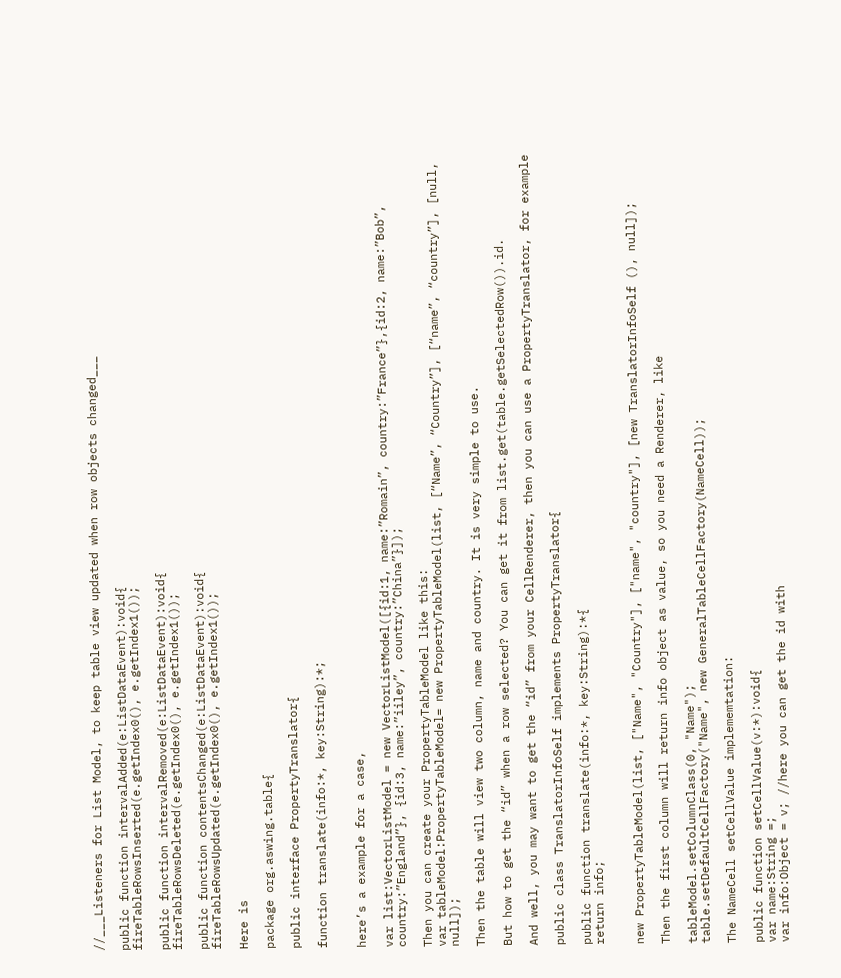//___Listeners for List Model, to keep table view updated when row objects changed___

public function intervalAdded(e:ListDataEvent):void{
fireTableRowsInserted(e.getIndex0(), e.getIndex1());

public function intervalRemoved(e:ListDataEvent):void{
fireTableRowsDeleted(e.getIndex0(), e.getIndex1());

public function contentsChanged(e:ListDataEvent):void{
fireTableRowsUpdated(e.getIndex0(), e.getIndex1());

Here is

package org.aswing.table{

public interface PropertyTranslator{

function translate(info:*, key:String):*;


here’s a example for a case,

var list:VectorListModel = new VectorListModel([{id:1, name:”Romain”, country:”France”},{id:2, name:”Bob”, country:”England”}, {id:3, name:”iiley”, country:”China”}]);

Then you can create your PropertyTableModel like this:
var tableModel:PropertyTableModel= new PropertyTableModel(list, [“Name”, “Country”], [“name”, “country”], [null, null]);

Then the table will view two column, name and country. It is very simple to use.

But how to get the “id” when a row selected? You can get it from list.get(table.getSelectedRow()).id.

And well, you may want to get the “id” from your CellRenderer, then you can use a PropertyTranslator, for example

public class TranslatorInfoSelf implements PropertyTranslator{

public function translate(info:*, key:String):*{
return info;


new PropertyTableModel(list, ["Name", "Country"], ["name", "country"], [new TranslatorInfoSelf (), null]);

Then the first column will return info object as value, so you need a Renderer, like

tableModel.setColumnClass(0, "Name");
table.setDefaultCellFactory("Name", new GeneralTableCellFactory(NameCell));

The NameCell setCellValue implememtation:

public function setCellValue(v:*):void{
var name:String =;
var info:Object = v; //here you can get the id with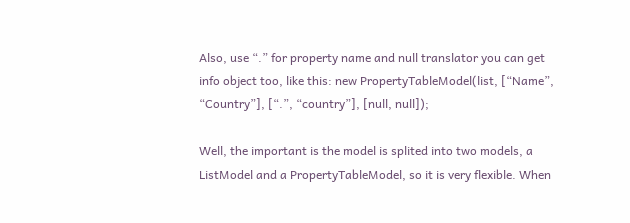Also, use “.” for property name and null translator you can get info object too, like this: new PropertyTableModel(list, [“Name”, “Country”], [“.”, “country”], [null, null]);

Well, the important is the model is splited into two models, a ListModel and a PropertyTableModel, so it is very flexible. When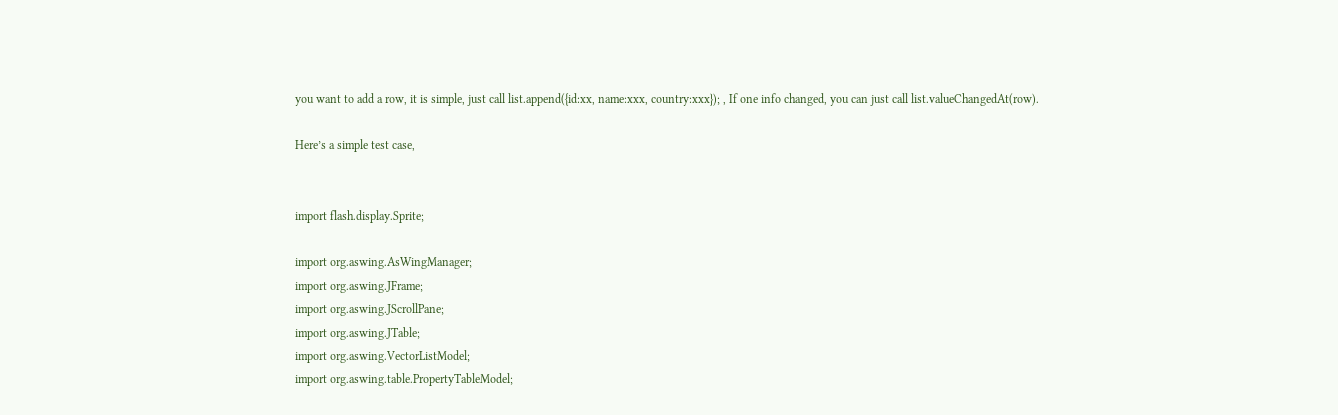you want to add a row, it is simple, just call list.append({id:xx, name:xxx, country:xxx}); , If one info changed, you can just call list.valueChangedAt(row).

Here’s a simple test case,


import flash.display.Sprite;

import org.aswing.AsWingManager;
import org.aswing.JFrame;
import org.aswing.JScrollPane;
import org.aswing.JTable;
import org.aswing.VectorListModel;
import org.aswing.table.PropertyTableModel;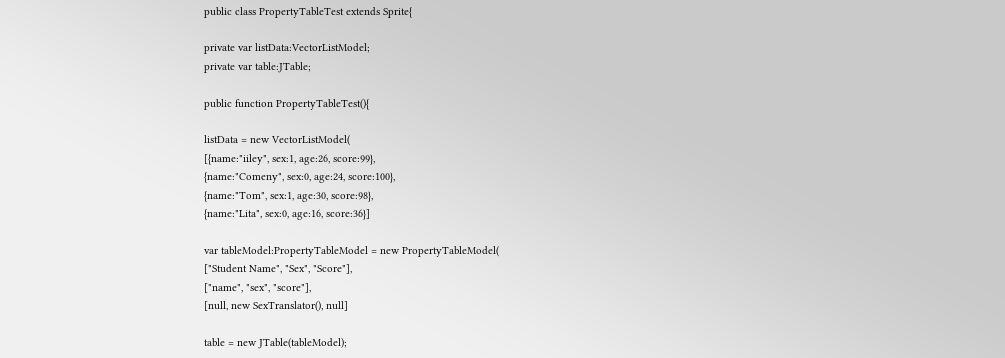public class PropertyTableTest extends Sprite{

private var listData:VectorListModel;
private var table:JTable;

public function PropertyTableTest(){

listData = new VectorListModel(
[{name:"iiley", sex:1, age:26, score:99},
{name:"Comeny", sex:0, age:24, score:100},
{name:"Tom", sex:1, age:30, score:98},
{name:"Lita", sex:0, age:16, score:36}]

var tableModel:PropertyTableModel = new PropertyTableModel(
["Student Name", "Sex", "Score"],
["name", "sex", "score"],
[null, new SexTranslator(), null]

table = new JTable(tableModel);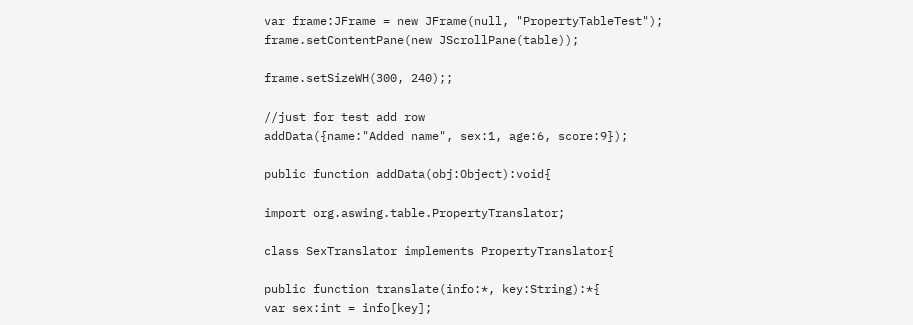var frame:JFrame = new JFrame(null, "PropertyTableTest");
frame.setContentPane(new JScrollPane(table));

frame.setSizeWH(300, 240);;

//just for test add row
addData({name:"Added name", sex:1, age:6, score:9});

public function addData(obj:Object):void{

import org.aswing.table.PropertyTranslator;

class SexTranslator implements PropertyTranslator{

public function translate(info:*, key:String):*{
var sex:int = info[key];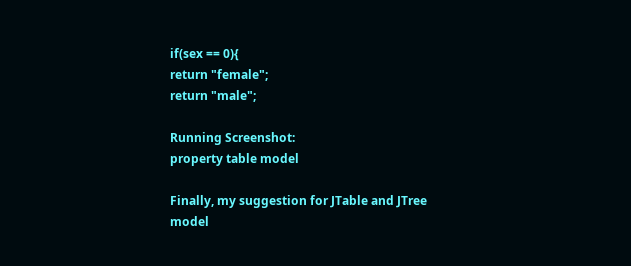if(sex == 0){
return "female";
return "male";

Running Screenshot:
property table model

Finally, my suggestion for JTable and JTree model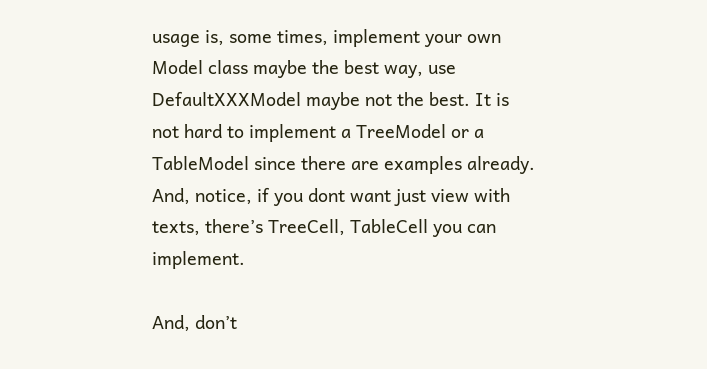usage is, some times, implement your own Model class maybe the best way, use DefaultXXXModel maybe not the best. It is not hard to implement a TreeModel or a TableModel since there are examples already. And, notice, if you dont want just view with texts, there’s TreeCell, TableCell you can implement.

And, don’t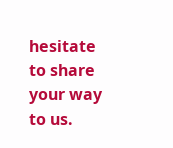hesitate to share your way to us.